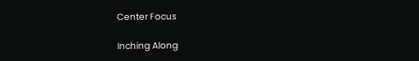Center Focus

Inching Along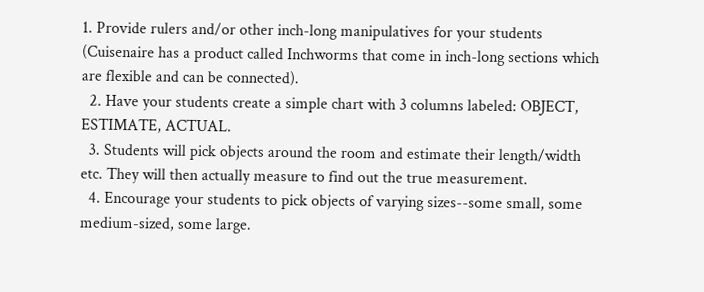1. Provide rulers and/or other inch-long manipulatives for your students (Cuisenaire has a product called Inchworms that come in inch-long sections which are flexible and can be connected).
  2. Have your students create a simple chart with 3 columns labeled: OBJECT, ESTIMATE, ACTUAL.
  3. Students will pick objects around the room and estimate their length/width etc. They will then actually measure to find out the true measurement.
  4. Encourage your students to pick objects of varying sizes--some small, some medium-sized, some large.